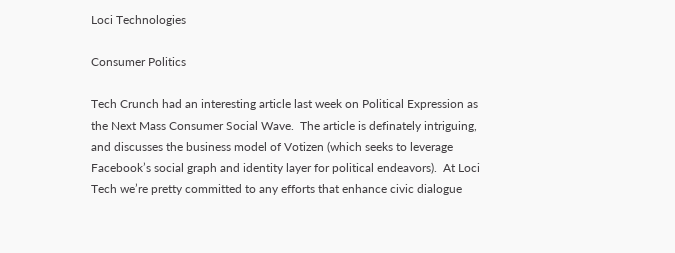Loci Technologies

Consumer Politics

Tech Crunch had an interesting article last week on Political Expression as the Next Mass Consumer Social Wave.  The article is definately intriguing, and discusses the business model of Votizen (which seeks to leverage Facebook’s social graph and identity layer for political endeavors).  At Loci Tech we’re pretty committed to any efforts that enhance civic dialogue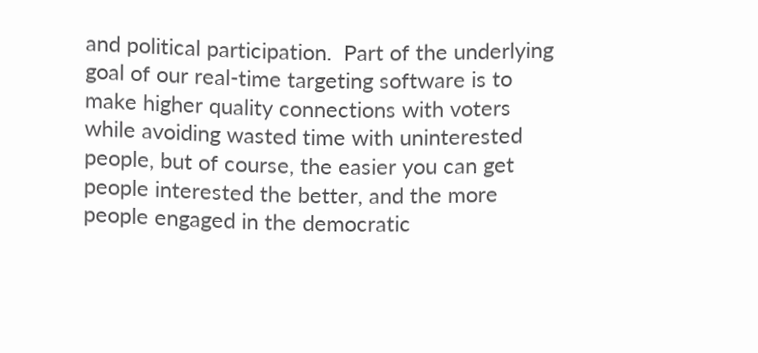and political participation.  Part of the underlying goal of our real-time targeting software is to make higher quality connections with voters while avoiding wasted time with uninterested people, but of course, the easier you can get people interested the better, and the more people engaged in the democratic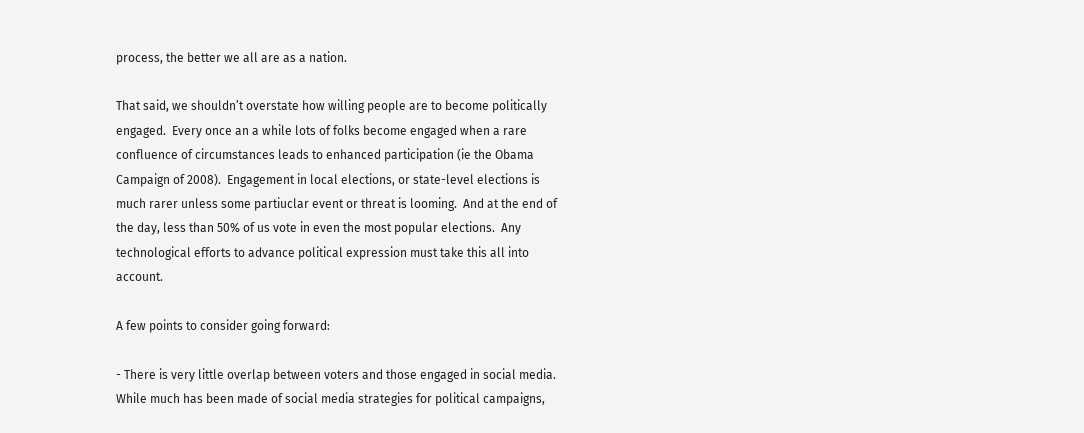process, the better we all are as a nation.

That said, we shouldn’t overstate how willing people are to become politically engaged.  Every once an a while lots of folks become engaged when a rare confluence of circumstances leads to enhanced participation (ie the Obama Campaign of 2008).  Engagement in local elections, or state-level elections is much rarer unless some partiuclar event or threat is looming.  And at the end of the day, less than 50% of us vote in even the most popular elections.  Any technological efforts to advance political expression must take this all into account.

A few points to consider going forward:

- There is very little overlap between voters and those engaged in social media.  While much has been made of social media strategies for political campaigns,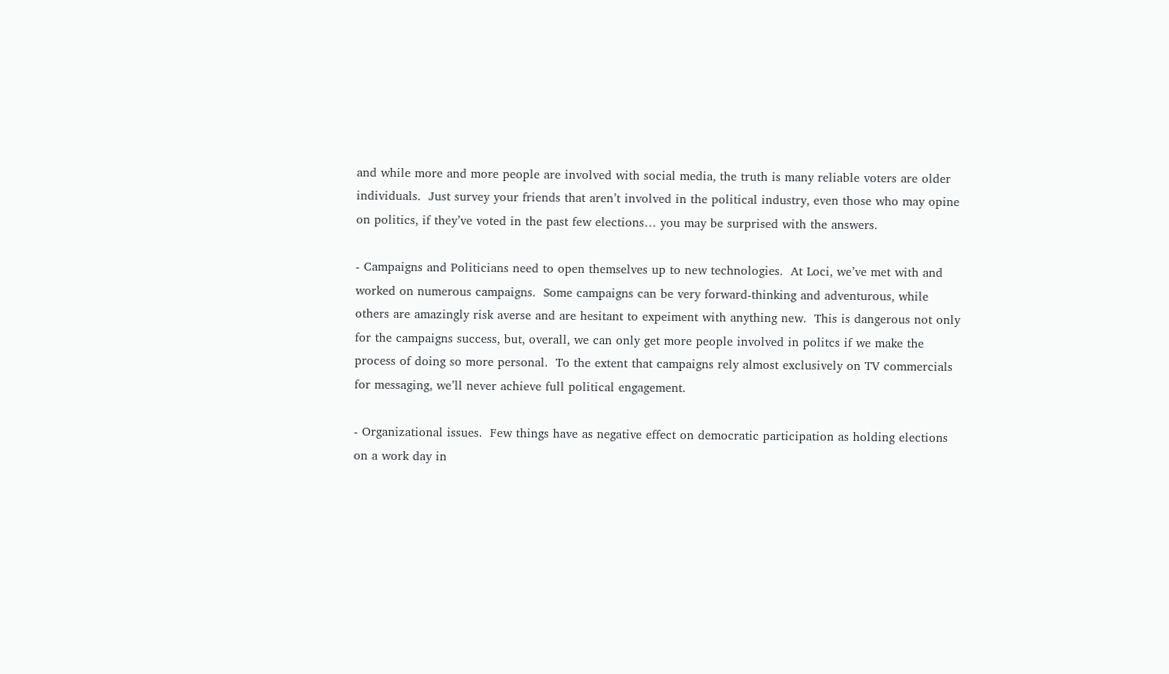and while more and more people are involved with social media, the truth is many reliable voters are older individuals.  Just survey your friends that aren’t involved in the political industry, even those who may opine on politics, if they’ve voted in the past few elections… you may be surprised with the answers.

- Campaigns and Politicians need to open themselves up to new technologies.  At Loci, we’ve met with and worked on numerous campaigns.  Some campaigns can be very forward-thinking and adventurous, while others are amazingly risk averse and are hesitant to expeiment with anything new.  This is dangerous not only for the campaigns success, but, overall, we can only get more people involved in politcs if we make the process of doing so more personal.  To the extent that campaigns rely almost exclusively on TV commercials for messaging, we’ll never achieve full political engagement.

- Organizational issues.  Few things have as negative effect on democratic participation as holding elections on a work day in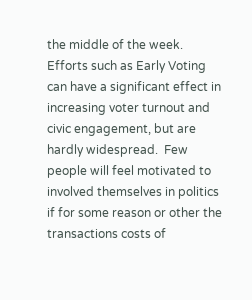the middle of the week.  Efforts such as Early Voting can have a significant effect in increasing voter turnout and civic engagement, but are hardly widespread.  Few people will feel motivated to involved themselves in politics if for some reason or other the transactions costs of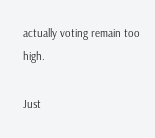actually voting remain too high.

Just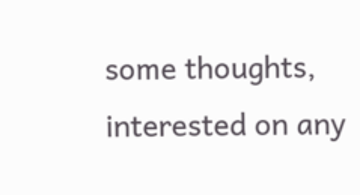some thoughts, interested on any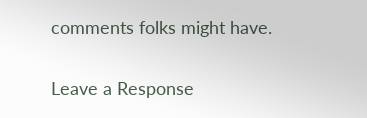comments folks might have.

Leave a Response